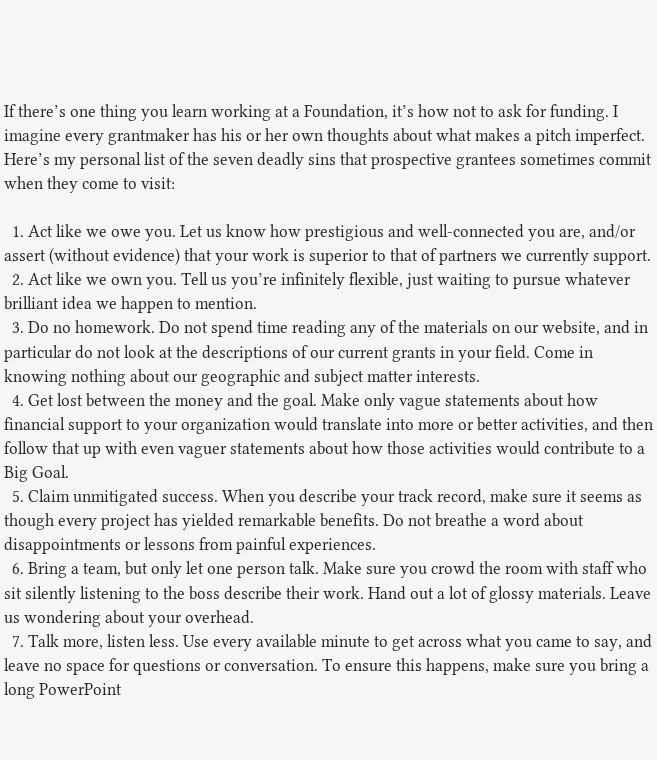If there’s one thing you learn working at a Foundation, it’s how not to ask for funding. I imagine every grantmaker has his or her own thoughts about what makes a pitch imperfect. Here’s my personal list of the seven deadly sins that prospective grantees sometimes commit when they come to visit:

  1. Act like we owe you. Let us know how prestigious and well-connected you are, and/or assert (without evidence) that your work is superior to that of partners we currently support.
  2. Act like we own you. Tell us you’re infinitely flexible, just waiting to pursue whatever brilliant idea we happen to mention.
  3. Do no homework. Do not spend time reading any of the materials on our website, and in particular do not look at the descriptions of our current grants in your field. Come in knowing nothing about our geographic and subject matter interests.
  4. Get lost between the money and the goal. Make only vague statements about how financial support to your organization would translate into more or better activities, and then follow that up with even vaguer statements about how those activities would contribute to a Big Goal.
  5. Claim unmitigated success. When you describe your track record, make sure it seems as though every project has yielded remarkable benefits. Do not breathe a word about disappointments or lessons from painful experiences.
  6. Bring a team, but only let one person talk. Make sure you crowd the room with staff who sit silently listening to the boss describe their work. Hand out a lot of glossy materials. Leave us wondering about your overhead.
  7. Talk more, listen less. Use every available minute to get across what you came to say, and leave no space for questions or conversation. To ensure this happens, make sure you bring a long PowerPoint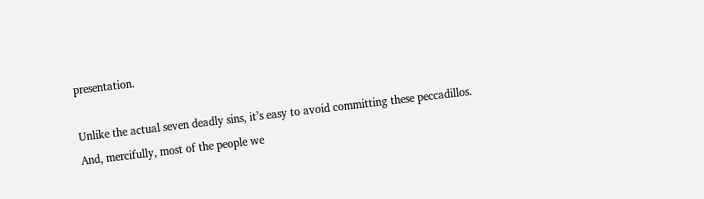presentation.

Unlike the actual seven deadly sins, it’s easy to avoid committing these peccadillos. And, mercifully, most of the people we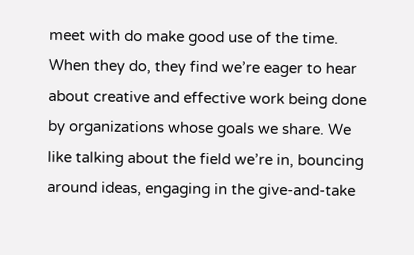meet with do make good use of the time. When they do, they find we’re eager to hear about creative and effective work being done by organizations whose goals we share. We like talking about the field we’re in, bouncing around ideas, engaging in the give-and-take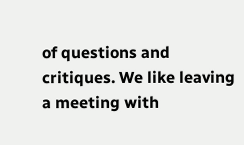of questions and critiques. We like leaving a meeting with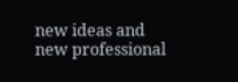new ideas and new professional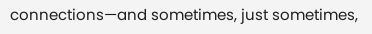connections—and sometimes, just sometimes,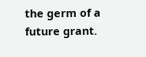the germ of a future grant.